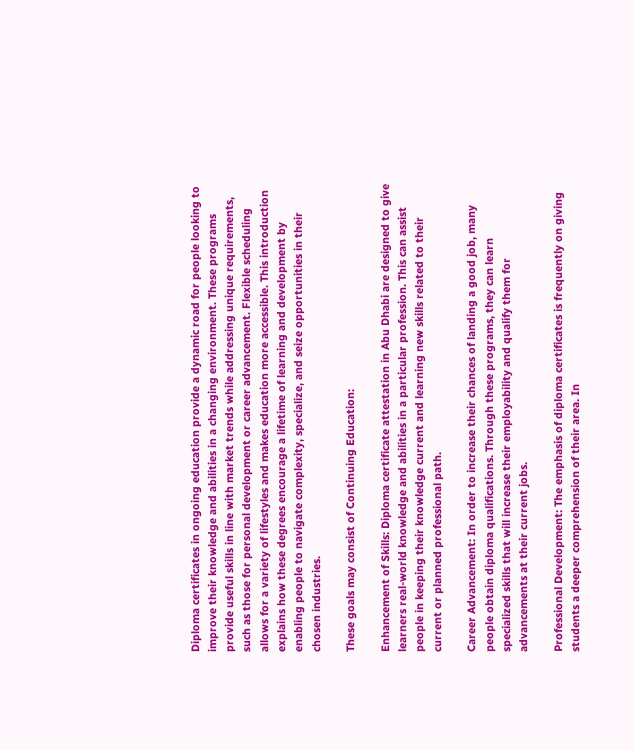Diploma certificates in ongoing education provide a dynamic road for people looking to improve their knowledge and abilities in a changing environment. These programs provide useful skills in line with market trends while addressing unique requirements, such as those for personal development or career advancement. Flexible scheduling allows for a variety of lifestyles and makes education more accessible. This introduction explains how these degrees encourage a lifetime of learning and development by enabling people to navigate complexity, specialize, and seize opportunities in their chosen industries.

These goals may consist of Continuing Education:

Enhancement of Skills: Diploma certificate attestation in Abu Dhabi are designed to give learners real-world knowledge and abilities in a particular profession. This can assist people in keeping their knowledge current and learning new skills related to their current or planned professional path.

Career Advancement: In order to increase their chances of landing a good job, many people obtain diploma qualifications. Through these programs, they can learn specialized skills that will increase their employability and qualify them for advancements at their current jobs.

Professional Development: The emphasis of diploma certificates is frequently on giving students a deeper comprehension of their area. In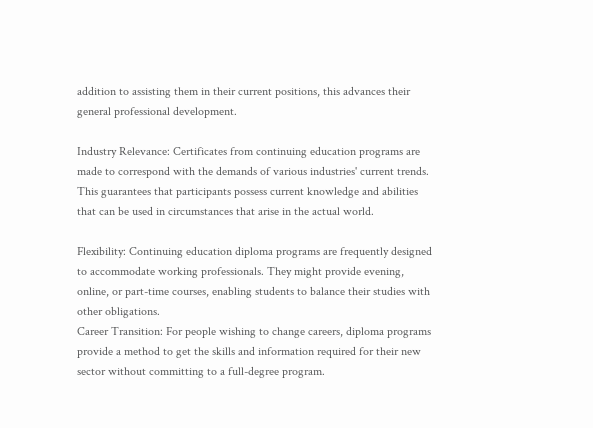addition to assisting them in their current positions, this advances their general professional development.

Industry Relevance: Certificates from continuing education programs are made to correspond with the demands of various industries' current trends. This guarantees that participants possess current knowledge and abilities that can be used in circumstances that arise in the actual world.

Flexibility: Continuing education diploma programs are frequently designed to accommodate working professionals. They might provide evening, online, or part-time courses, enabling students to balance their studies with other obligations.
Career Transition: For people wishing to change careers, diploma programs provide a method to get the skills and information required for their new sector without committing to a full-degree program.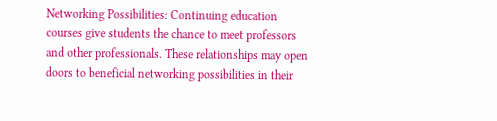Networking Possibilities: Continuing education courses give students the chance to meet professors and other professionals. These relationships may open doors to beneficial networking possibilities in their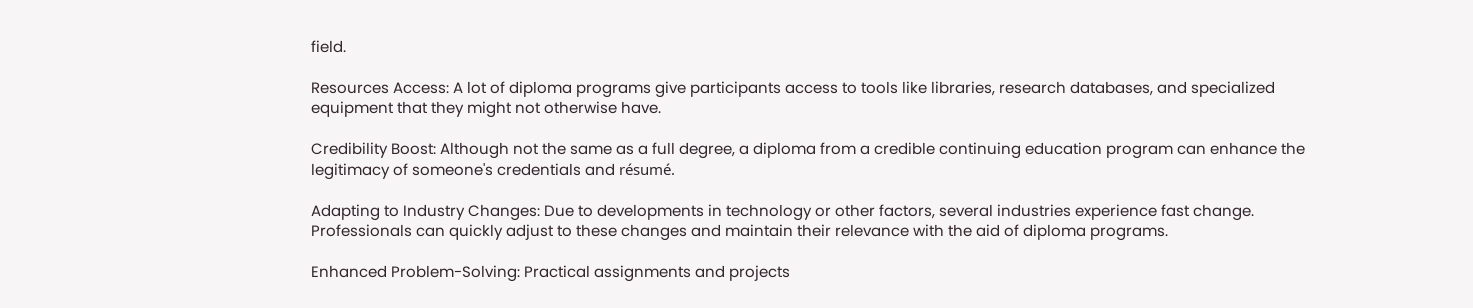field.

Resources Access: A lot of diploma programs give participants access to tools like libraries, research databases, and specialized equipment that they might not otherwise have.

Credibility Boost: Although not the same as a full degree, a diploma from a credible continuing education program can enhance the legitimacy of someone's credentials and résumé.

Adapting to Industry Changes: Due to developments in technology or other factors, several industries experience fast change. Professionals can quickly adjust to these changes and maintain their relevance with the aid of diploma programs.

Enhanced Problem-Solving: Practical assignments and projects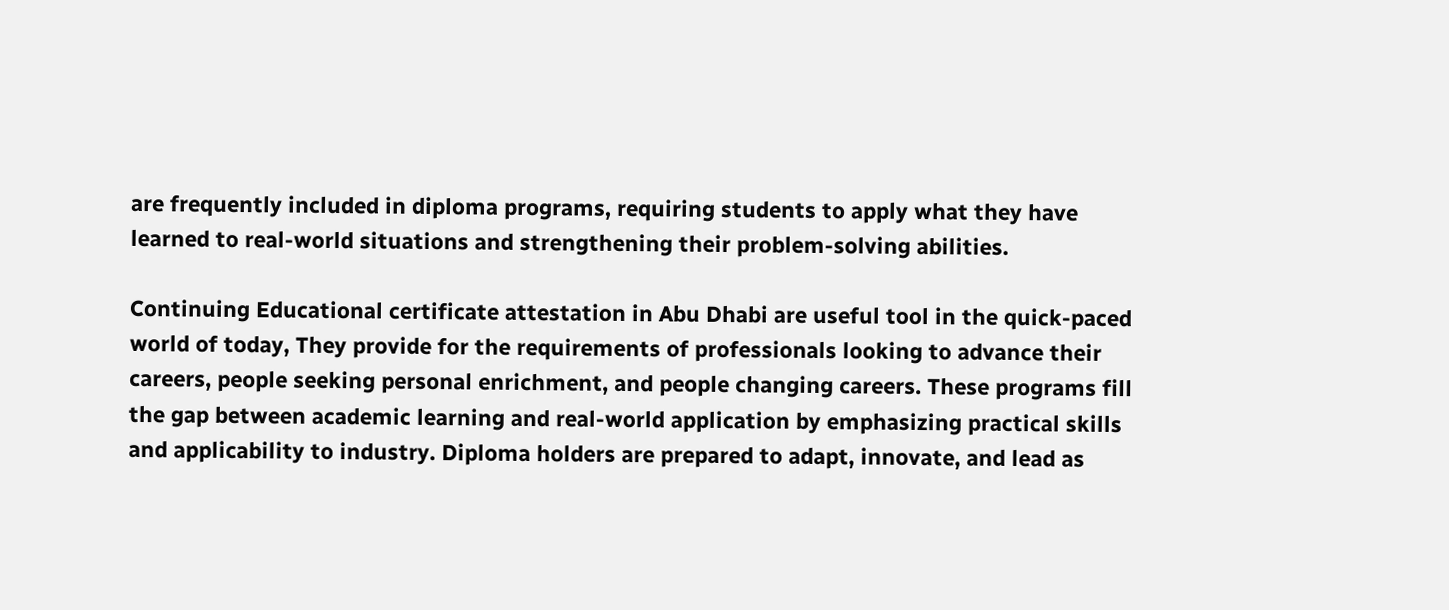are frequently included in diploma programs, requiring students to apply what they have learned to real-world situations and strengthening their problem-solving abilities.

Continuing Educational certificate attestation in Abu Dhabi are useful tool in the quick-paced world of today, They provide for the requirements of professionals looking to advance their careers, people seeking personal enrichment, and people changing careers. These programs fill the gap between academic learning and real-world application by emphasizing practical skills and applicability to industry. Diploma holders are prepared to adapt, innovate, and lead as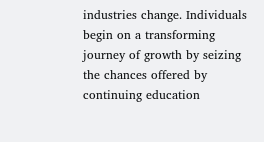industries change. Individuals begin on a transforming journey of growth by seizing the chances offered by continuing education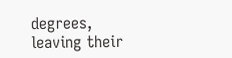degrees, leaving their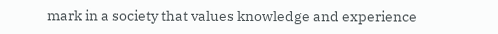mark in a society that values knowledge and experience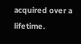acquired over a lifetime.